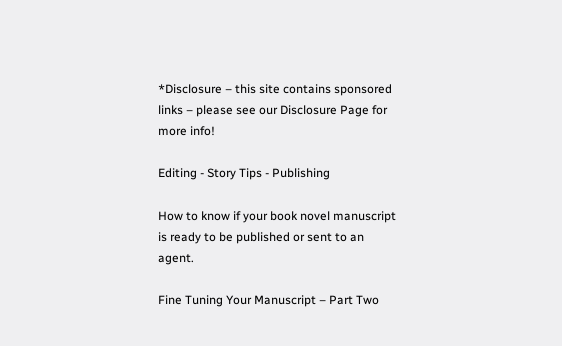*Disclosure – this site contains sponsored links – please see our Disclosure Page for more info!

Editing - Story Tips - Publishing

How to know if your book novel manuscript is ready to be published or sent to an agent.

Fine Tuning Your Manuscript – Part Two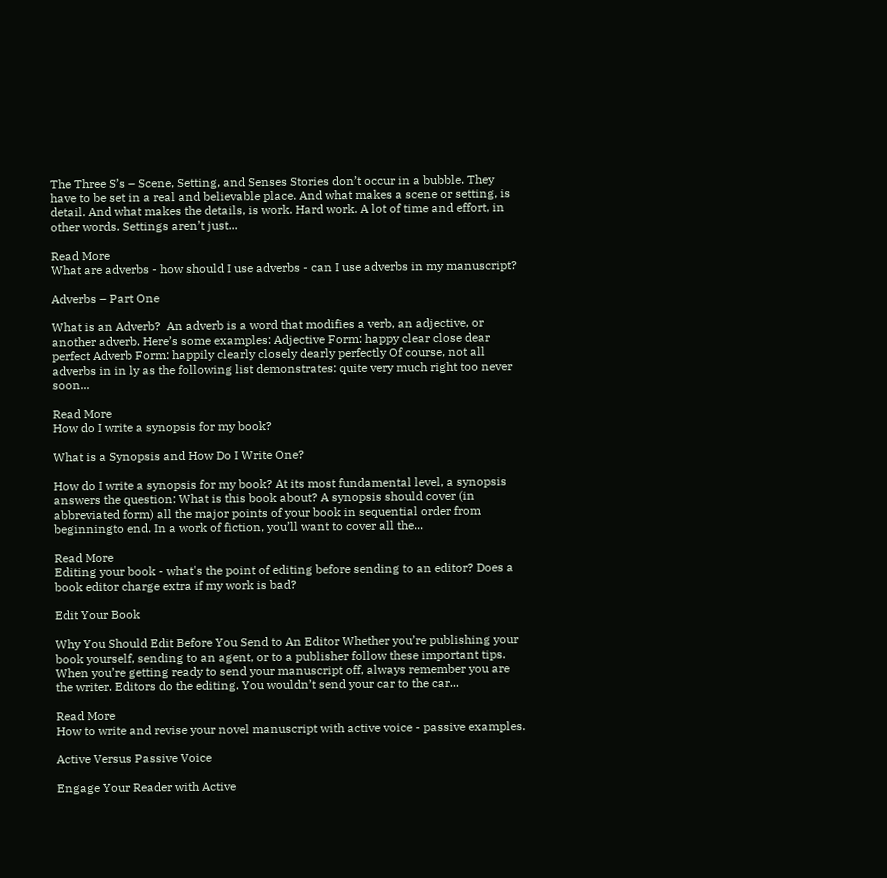The Three S’s – Scene, Setting, and Senses Stories don’t occur in a bubble. They have to be set in a real and believable place. And what makes a scene or setting, is detail. And what makes the details, is work. Hard work. A lot of time and effort, in other words. Settings aren’t just...

Read More
What are adverbs - how should I use adverbs - can I use adverbs in my manuscript?

Adverbs – Part One

What is an Adverb?  An adverb is a word that modifies a verb, an adjective, or another adverb. Here’s some examples: Adjective Form: happy clear close dear perfect Adverb Form: happily clearly closely dearly perfectly Of course, not all adverbs in in ly as the following list demonstrates: quite very much right too never  soon...

Read More
How do I write a synopsis for my book?

What is a Synopsis and How Do I Write One?

How do I write a synopsis for my book? At its most fundamental level, a synopsis answers the question: What is this book about? A synopsis should cover (in abbreviated form) all the major points of your book in sequential order from beginningto end. In a work of fiction, you’ll want to cover all the...

Read More
Editing your book - what's the point of editing before sending to an editor? Does a book editor charge extra if my work is bad?

Edit Your Book

Why You Should Edit Before You Send to An Editor Whether you’re publishing your book yourself, sending to an agent, or to a publisher follow these important tips. When you’re getting ready to send your manuscript off, always remember you are the writer. Editors do the editing. You wouldn’t send your car to the car...

Read More
How to write and revise your novel manuscript with active voice - passive examples.

Active Versus Passive Voice

Engage Your Reader with Active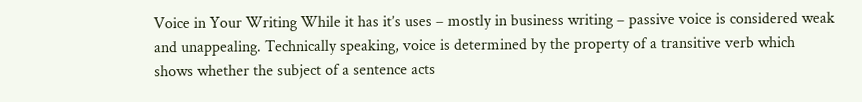Voice in Your Writing While it has it’s uses – mostly in business writing – passive voice is considered weak and unappealing. Technically speaking, voice is determined by the property of a transitive verb which shows whether the subject of a sentence acts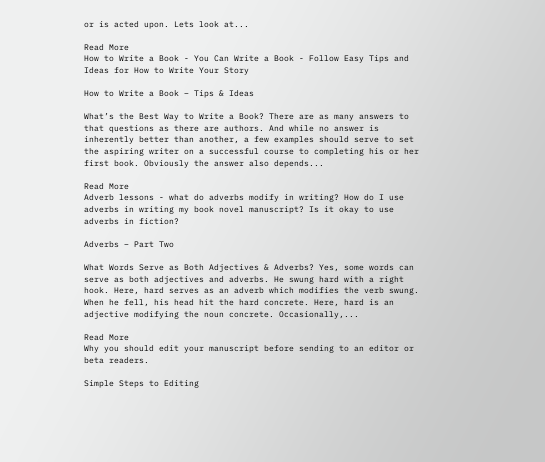or is acted upon. Lets look at...

Read More
How to Write a Book - You Can Write a Book - Follow Easy Tips and Ideas for How to Write Your Story

How to Write a Book – Tips & Ideas

What’s the Best Way to Write a Book? There are as many answers to that questions as there are authors. And while no answer is inherently better than another, a few examples should serve to set the aspiring writer on a successful course to completing his or her first book. Obviously the answer also depends...

Read More
Adverb lessons - what do adverbs modify in writing? How do I use adverbs in writing my book novel manuscript? Is it okay to use adverbs in fiction?

Adverbs – Part Two

What Words Serve as Both Adjectives & Adverbs? Yes, some words can serve as both adjectives and adverbs. He swung hard with a right hook. Here, hard serves as an adverb which modifies the verb swung. When he fell, his head hit the hard concrete. Here, hard is an adjective modifying the noun concrete. Occasionally,...

Read More
Why you should edit your manuscript before sending to an editor or beta readers.

Simple Steps to Editing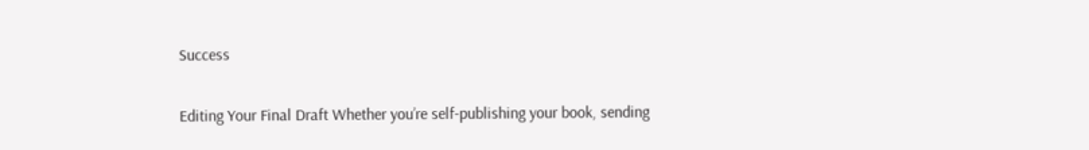Success

Editing Your Final Draft Whether you’re self-publishing your book, sending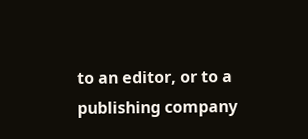to an editor, or to a publishing company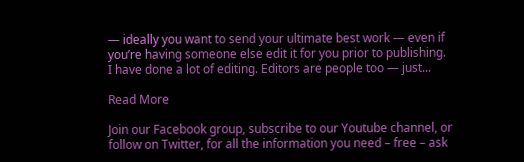— ideally you want to send your ultimate best work — even if you’re having someone else edit it for you prior to publishing. I have done a lot of editing. Editors are people too — just...

Read More

Join our Facebook group, subscribe to our Youtube channel, or follow on Twitter, for all the information you need – free – ask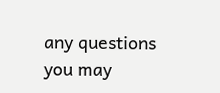any questions you may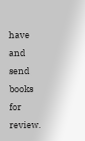have and send books for review.